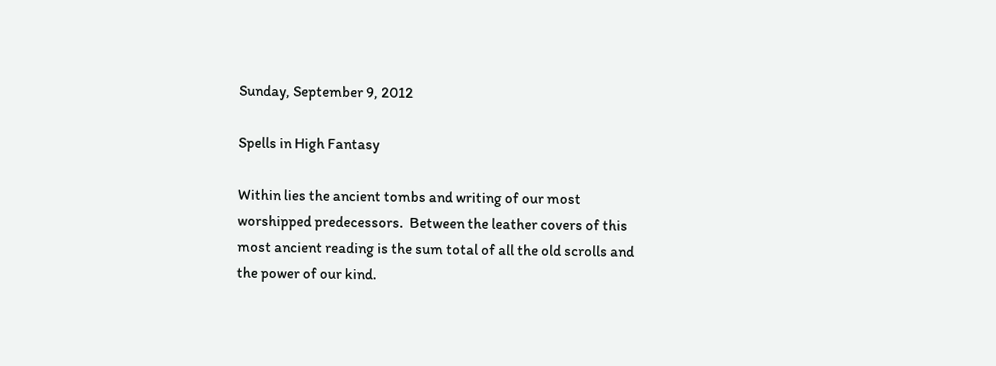Sunday, September 9, 2012

Spells in High Fantasy

Within lies the ancient tombs and writing of our most worshipped predecessors.  Between the leather covers of this most ancient reading is the sum total of all the old scrolls and the power of our kind.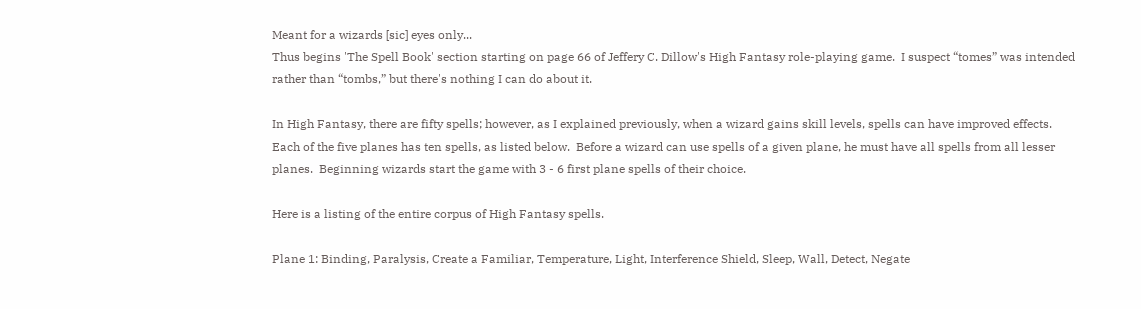Meant for a wizards [sic] eyes only...
Thus begins 'The Spell Book' section starting on page 66 of Jeffery C. Dillow's High Fantasy role-playing game.  I suspect “tomes” was intended rather than “tombs,” but there's nothing I can do about it.

In High Fantasy, there are fifty spells; however, as I explained previously, when a wizard gains skill levels, spells can have improved effects.  Each of the five planes has ten spells, as listed below.  Before a wizard can use spells of a given plane, he must have all spells from all lesser planes.  Beginning wizards start the game with 3 - 6 first plane spells of their choice.

Here is a listing of the entire corpus of High Fantasy spells.

Plane 1: Binding, Paralysis, Create a Familiar, Temperature, Light, Interference Shield, Sleep, Wall, Detect, Negate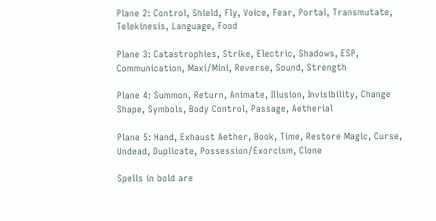Plane 2: Control, Shield, Fly, Voice, Fear, Portal, Transmutate, Telekinesis, Language, Food

Plane 3: Catastrophies, Strike, Electric, Shadows, ESP, Communication, Maxi/Mini, Reverse, Sound, Strength

Plane 4: Summon, Return, Animate, Illusion, Invisibility, Change Shape, Symbols, Body Control, Passage, Aetherial

Plane 5: Hand, Exhaust Aether, Book, Time, Restore Magic, Curse, Undead, Duplicate, Possession/Exorcism, Clone

Spells in bold are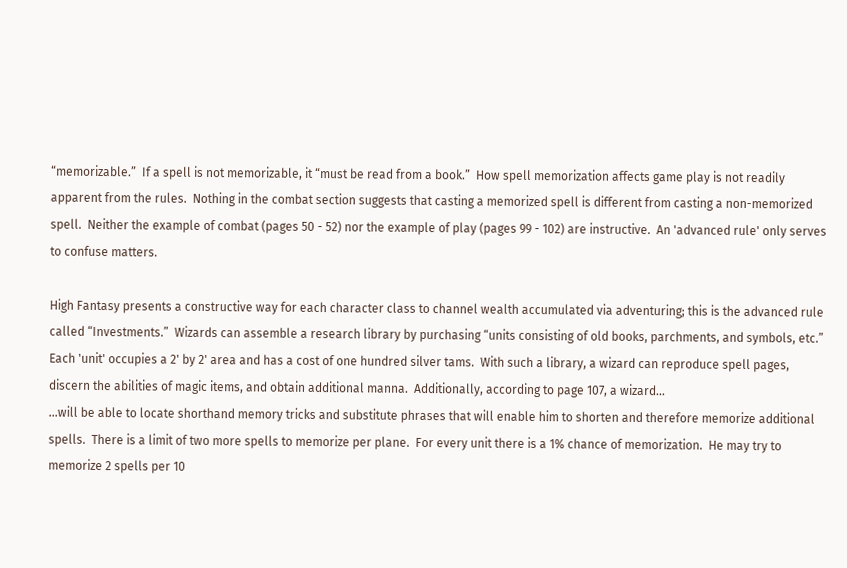“memorizable.”  If a spell is not memorizable, it “must be read from a book.”  How spell memorization affects game play is not readily apparent from the rules.  Nothing in the combat section suggests that casting a memorized spell is different from casting a non-memorized spell.  Neither the example of combat (pages 50 - 52) nor the example of play (pages 99 - 102) are instructive.  An 'advanced rule' only serves to confuse matters.

High Fantasy presents a constructive way for each character class to channel wealth accumulated via adventuring; this is the advanced rule called “Investments.”  Wizards can assemble a research library by purchasing “units consisting of old books, parchments, and symbols, etc.”  Each 'unit' occupies a 2' by 2' area and has a cost of one hundred silver tams.  With such a library, a wizard can reproduce spell pages, discern the abilities of magic items, and obtain additional manna.  Additionally, according to page 107, a wizard...
...will be able to locate shorthand memory tricks and substitute phrases that will enable him to shorten and therefore memorize additional spells.  There is a limit of two more spells to memorize per plane.  For every unit there is a 1% chance of memorization.  He may try to memorize 2 spells per 10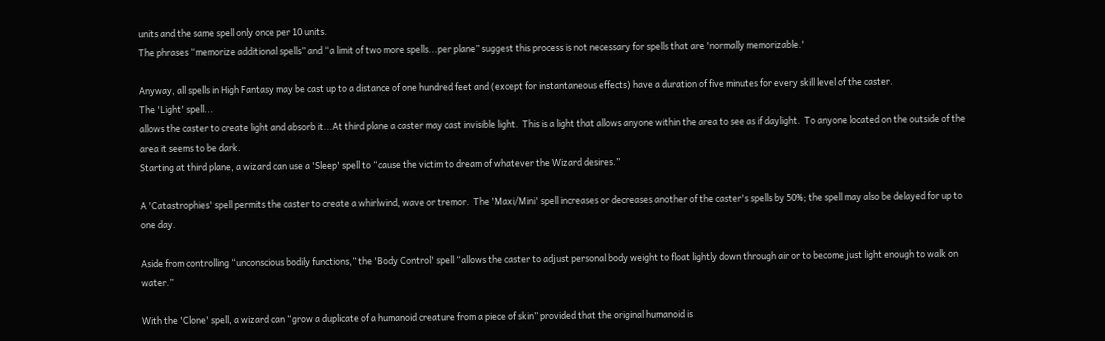units and the same spell only once per 10 units.
The phrases “memorize additional spells” and “a limit of two more spells...per plane” suggest this process is not necessary for spells that are 'normally memorizable.'

Anyway, all spells in High Fantasy may be cast up to a distance of one hundred feet and (except for instantaneous effects) have a duration of five minutes for every skill level of the caster.
The 'Light' spell...
allows the caster to create light and absorb it...At third plane a caster may cast invisible light.  This is a light that allows anyone within the area to see as if daylight.  To anyone located on the outside of the area it seems to be dark.
Starting at third plane, a wizard can use a 'Sleep' spell to “cause the victim to dream of whatever the Wizard desires.”

A 'Catastrophies' spell permits the caster to create a whirlwind, wave or tremor.  The 'Maxi/Mini' spell increases or decreases another of the caster's spells by 50%; the spell may also be delayed for up to one day.

Aside from controlling “unconscious bodily functions,” the 'Body Control' spell “allows the caster to adjust personal body weight to float lightly down through air or to become just light enough to walk on water.”

With the 'Clone' spell, a wizard can “grow a duplicate of a humanoid creature from a piece of skin” provided that the original humanoid is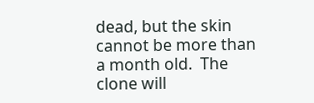dead, but the skin cannot be more than a month old.  The clone will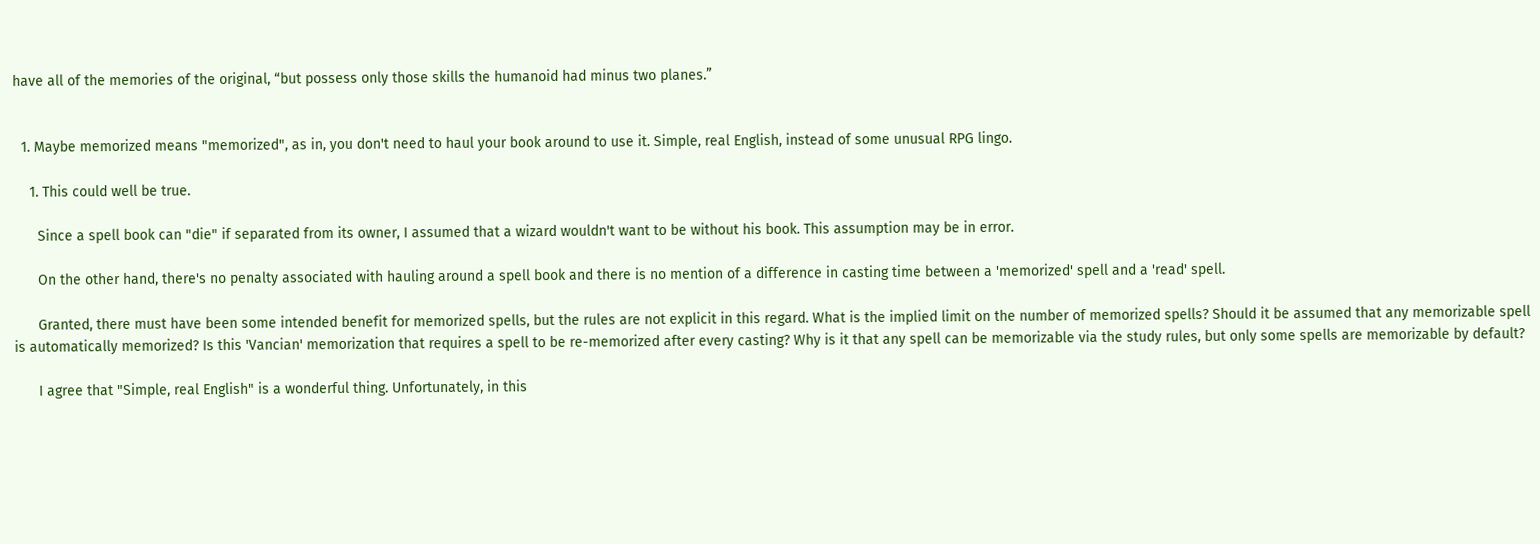have all of the memories of the original, “but possess only those skills the humanoid had minus two planes.”


  1. Maybe memorized means "memorized", as in, you don't need to haul your book around to use it. Simple, real English, instead of some unusual RPG lingo.

    1. This could well be true.

      Since a spell book can "die" if separated from its owner, I assumed that a wizard wouldn't want to be without his book. This assumption may be in error.

      On the other hand, there's no penalty associated with hauling around a spell book and there is no mention of a difference in casting time between a 'memorized' spell and a 'read' spell.

      Granted, there must have been some intended benefit for memorized spells, but the rules are not explicit in this regard. What is the implied limit on the number of memorized spells? Should it be assumed that any memorizable spell is automatically memorized? Is this 'Vancian' memorization that requires a spell to be re-memorized after every casting? Why is it that any spell can be memorizable via the study rules, but only some spells are memorizable by default?

      I agree that "Simple, real English" is a wonderful thing. Unfortunately, in this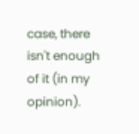case, there isn't enough of it (in my opinion).